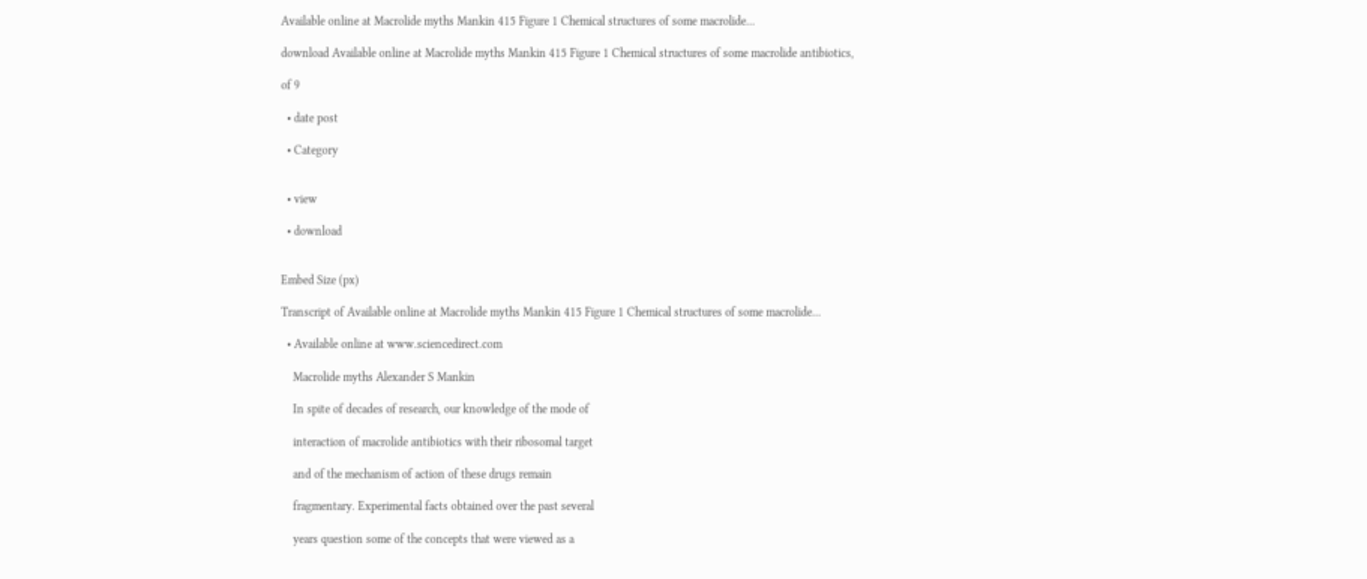Available online at Macrolide myths Mankin 415 Figure 1 Chemical structures of some macrolide...

download Available online at Macrolide myths Mankin 415 Figure 1 Chemical structures of some macrolide antibiotics,

of 9

  • date post

  • Category


  • view

  • download


Embed Size (px)

Transcript of Available online at Macrolide myths Mankin 415 Figure 1 Chemical structures of some macrolide...

  • Available online at www.sciencedirect.com

    Macrolide myths Alexander S Mankin

    In spite of decades of research, our knowledge of the mode of

    interaction of macrolide antibiotics with their ribosomal target

    and of the mechanism of action of these drugs remain

    fragmentary. Experimental facts obtained over the past several

    years question some of the concepts that were viewed as a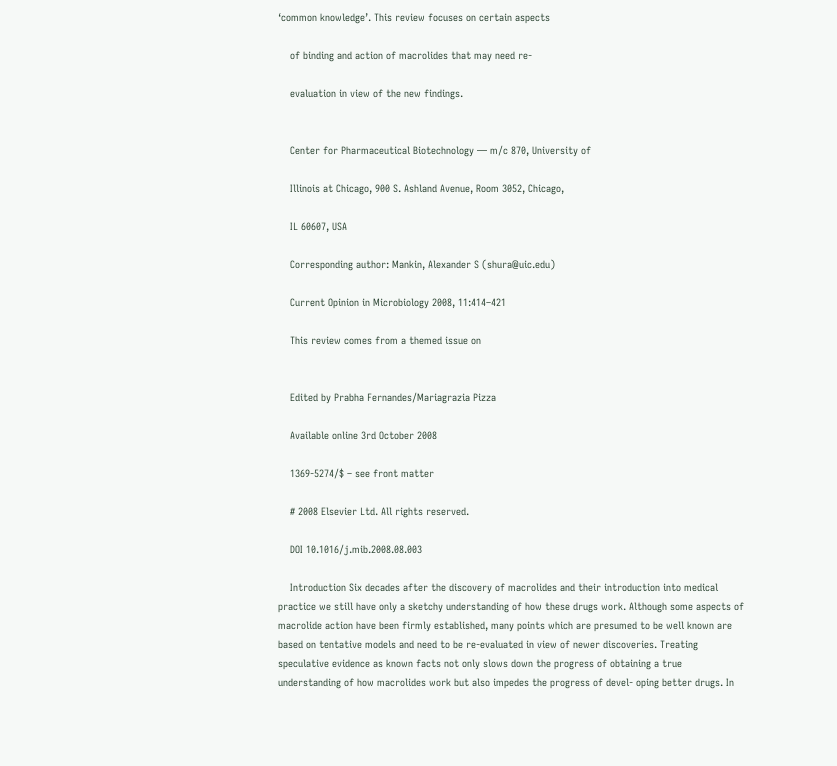‘common knowledge’. This review focuses on certain aspects

    of binding and action of macrolides that may need re-

    evaluation in view of the new findings.


    Center for Pharmaceutical Biotechnology — m/c 870, University of

    Illinois at Chicago, 900 S. Ashland Avenue, Room 3052, Chicago,

    IL 60607, USA

    Corresponding author: Mankin, Alexander S (shura@uic.edu)

    Current Opinion in Microbiology 2008, 11:414–421

    This review comes from a themed issue on


    Edited by Prabha Fernandes/Mariagrazia Pizza

    Available online 3rd October 2008

    1369-5274/$ – see front matter

    # 2008 Elsevier Ltd. All rights reserved.

    DOI 10.1016/j.mib.2008.08.003

    Introduction Six decades after the discovery of macrolides and their introduction into medical practice we still have only a sketchy understanding of how these drugs work. Although some aspects of macrolide action have been firmly established, many points which are presumed to be well known are based on tentative models and need to be re-evaluated in view of newer discoveries. Treating speculative evidence as known facts not only slows down the progress of obtaining a true understanding of how macrolides work but also impedes the progress of devel- oping better drugs. In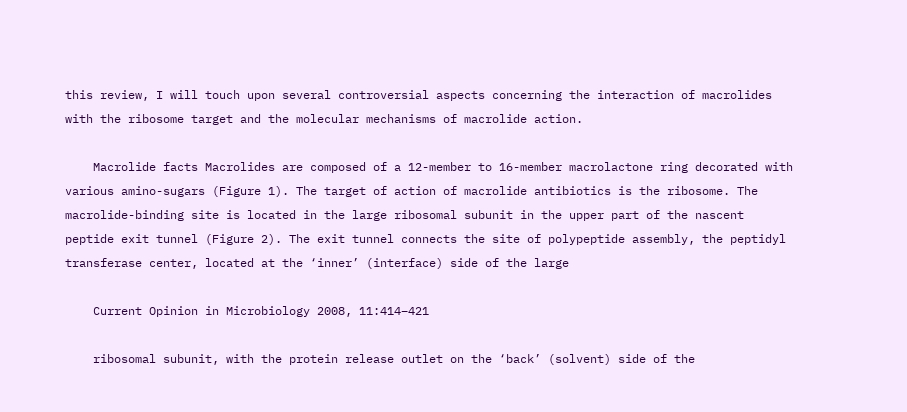this review, I will touch upon several controversial aspects concerning the interaction of macrolides with the ribosome target and the molecular mechanisms of macrolide action.

    Macrolide facts Macrolides are composed of a 12-member to 16-member macrolactone ring decorated with various amino-sugars (Figure 1). The target of action of macrolide antibiotics is the ribosome. The macrolide-binding site is located in the large ribosomal subunit in the upper part of the nascent peptide exit tunnel (Figure 2). The exit tunnel connects the site of polypeptide assembly, the peptidyl transferase center, located at the ‘inner’ (interface) side of the large

    Current Opinion in Microbiology 2008, 11:414–421

    ribosomal subunit, with the protein release outlet on the ‘back’ (solvent) side of the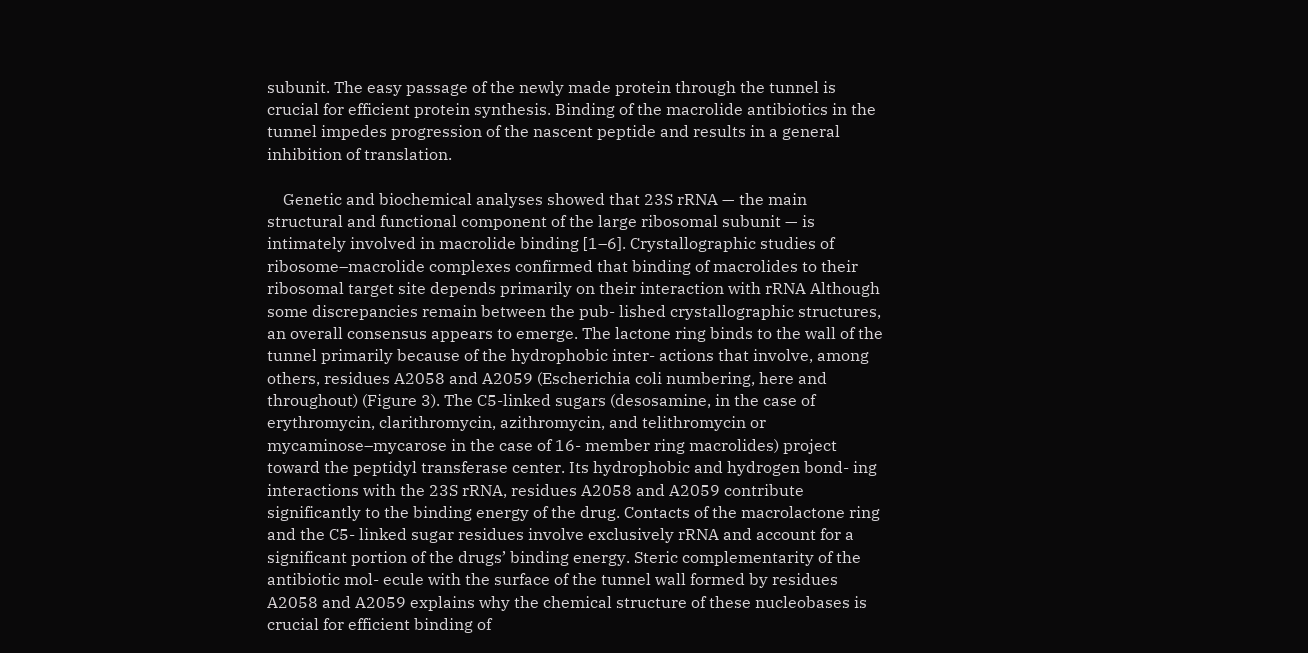subunit. The easy passage of the newly made protein through the tunnel is crucial for efficient protein synthesis. Binding of the macrolide antibiotics in the tunnel impedes progression of the nascent peptide and results in a general inhibition of translation.

    Genetic and biochemical analyses showed that 23S rRNA — the main structural and functional component of the large ribosomal subunit — is intimately involved in macrolide binding [1–6]. Crystallographic studies of ribosome–macrolide complexes confirmed that binding of macrolides to their ribosomal target site depends primarily on their interaction with rRNA Although some discrepancies remain between the pub- lished crystallographic structures, an overall consensus appears to emerge. The lactone ring binds to the wall of the tunnel primarily because of the hydrophobic inter- actions that involve, among others, residues A2058 and A2059 (Escherichia coli numbering, here and throughout) (Figure 3). The C5-linked sugars (desosamine, in the case of erythromycin, clarithromycin, azithromycin, and telithromycin or mycaminose–mycarose in the case of 16- member ring macrolides) project toward the peptidyl transferase center. Its hydrophobic and hydrogen bond- ing interactions with the 23S rRNA, residues A2058 and A2059 contribute significantly to the binding energy of the drug. Contacts of the macrolactone ring and the C5- linked sugar residues involve exclusively rRNA and account for a significant portion of the drugs’ binding energy. Steric complementarity of the antibiotic mol- ecule with the surface of the tunnel wall formed by residues A2058 and A2059 explains why the chemical structure of these nucleobases is crucial for efficient binding of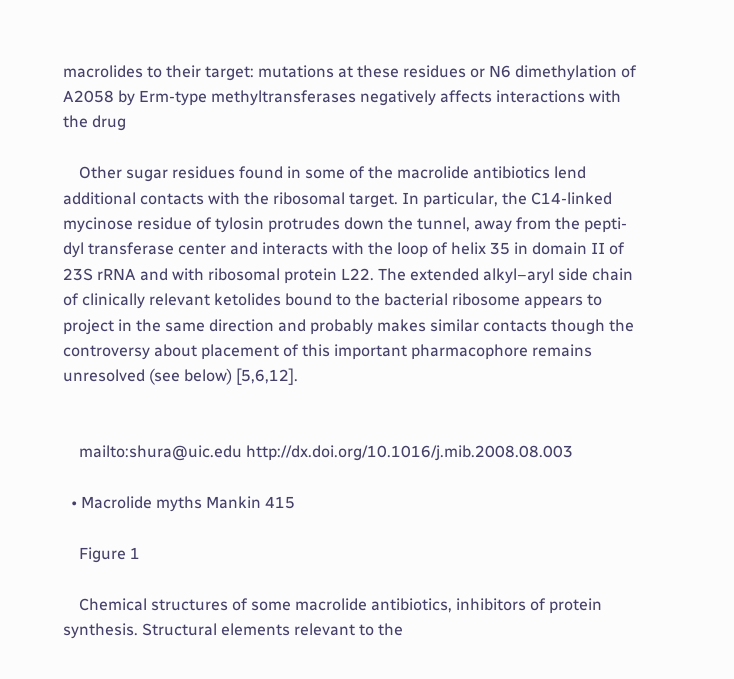macrolides to their target: mutations at these residues or N6 dimethylation of A2058 by Erm-type methyltransferases negatively affects interactions with the drug

    Other sugar residues found in some of the macrolide antibiotics lend additional contacts with the ribosomal target. In particular, the C14-linked mycinose residue of tylosin protrudes down the tunnel, away from the pepti- dyl transferase center and interacts with the loop of helix 35 in domain II of 23S rRNA and with ribosomal protein L22. The extended alkyl–aryl side chain of clinically relevant ketolides bound to the bacterial ribosome appears to project in the same direction and probably makes similar contacts though the controversy about placement of this important pharmacophore remains unresolved (see below) [5,6,12].


    mailto:shura@uic.edu http://dx.doi.org/10.1016/j.mib.2008.08.003

  • Macrolide myths Mankin 415

    Figure 1

    Chemical structures of some macrolide antibiotics, inhibitors of protein synthesis. Structural elements relevant to the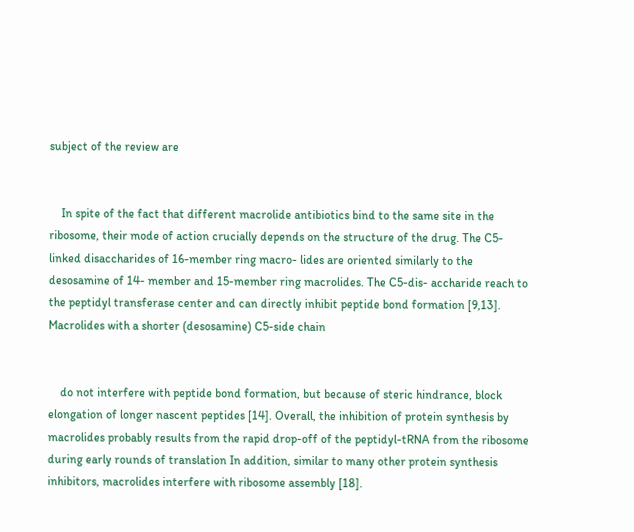subject of the review are


    In spite of the fact that different macrolide antibiotics bind to the same site in the ribosome, their mode of action crucially depends on the structure of the drug. The C5-linked disaccharides of 16-member ring macro- lides are oriented similarly to the desosamine of 14- member and 15-member ring macrolides. The C5-dis- accharide reach to the peptidyl transferase center and can directly inhibit peptide bond formation [9,13]. Macrolides with a shorter (desosamine) C5-side chain


    do not interfere with peptide bond formation, but because of steric hindrance, block elongation of longer nascent peptides [14]. Overall, the inhibition of protein synthesis by macrolides probably results from the rapid drop-off of the peptidyl-tRNA from the ribosome during early rounds of translation In addition, similar to many other protein synthesis inhibitors, macrolides interfere with ribosome assembly [18].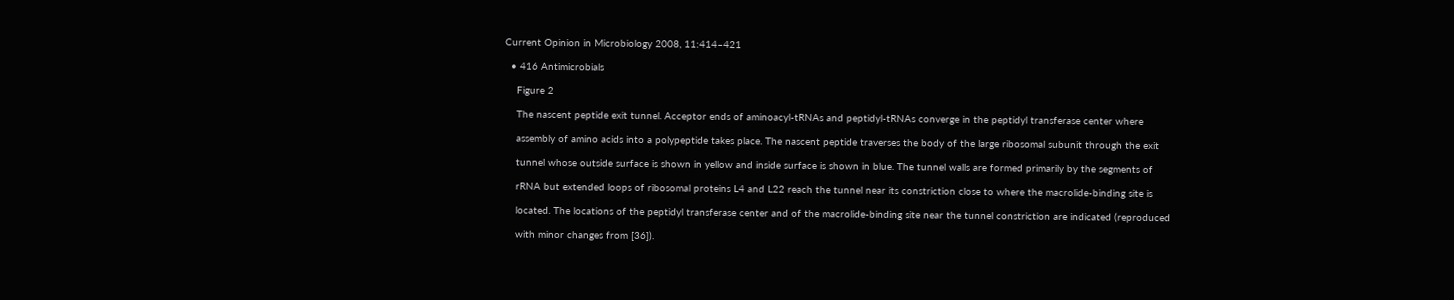Current Opinion in Microbiology 2008, 11:414–421

  • 416 Antimicrobials

    Figure 2

    The nascent peptide exit tunnel. Acceptor ends of aminoacyl-tRNAs and peptidyl-tRNAs converge in the peptidyl transferase center where

    assembly of amino acids into a polypeptide takes place. The nascent peptide traverses the body of the large ribosomal subunit through the exit

    tunnel whose outside surface is shown in yellow and inside surface is shown in blue. The tunnel walls are formed primarily by the segments of

    rRNA but extended loops of ribosomal proteins L4 and L22 reach the tunnel near its constriction close to where the macrolide-binding site is

    located. The locations of the peptidyl transferase center and of the macrolide-binding site near the tunnel constriction are indicated (reproduced

    with minor changes from [36]).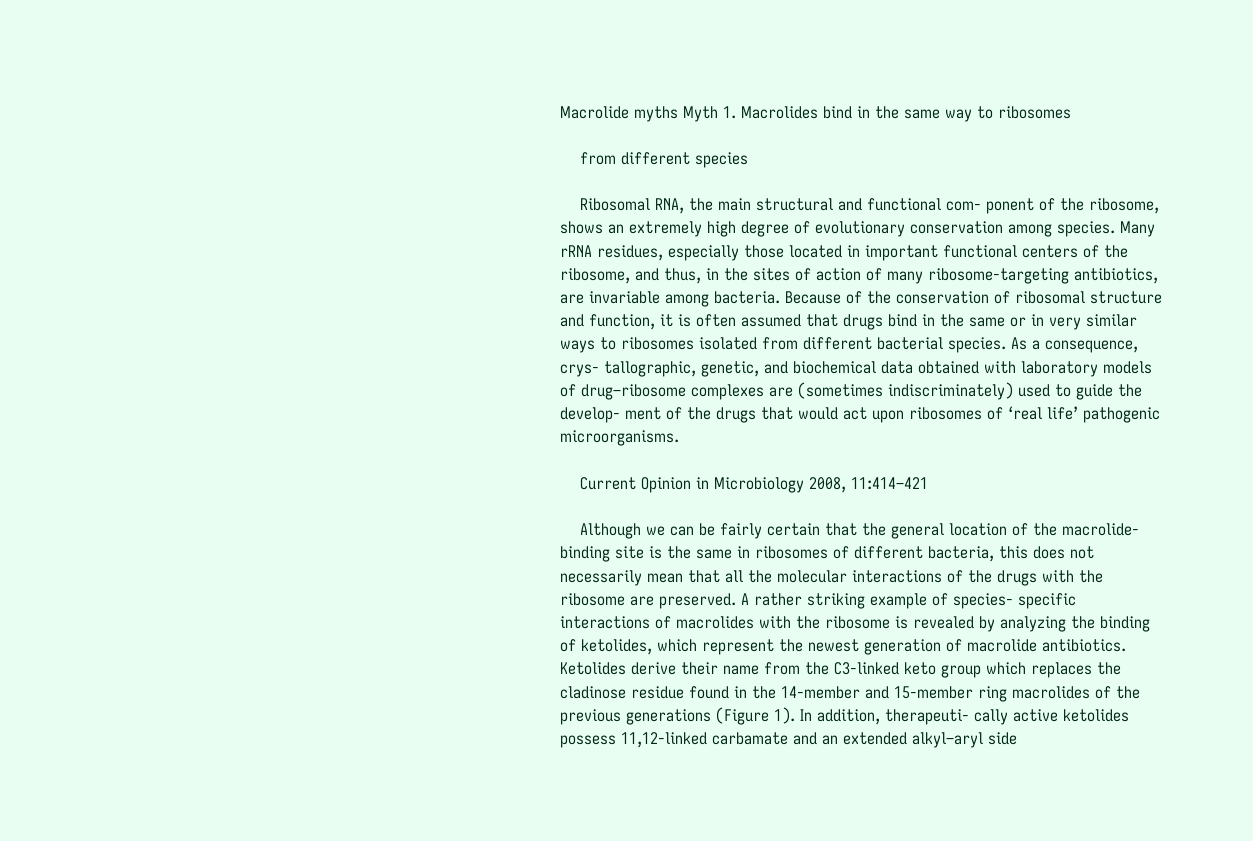Macrolide myths Myth 1. Macrolides bind in the same way to ribosomes

    from different species

    Ribosomal RNA, the main structural and functional com- ponent of the ribosome, shows an extremely high degree of evolutionary conservation among species. Many rRNA residues, especially those located in important functional centers of the ribosome, and thus, in the sites of action of many ribosome-targeting antibiotics, are invariable among bacteria. Because of the conservation of ribosomal structure and function, it is often assumed that drugs bind in the same or in very similar ways to ribosomes isolated from different bacterial species. As a consequence, crys- tallographic, genetic, and biochemical data obtained with laboratory models of drug–ribosome complexes are (sometimes indiscriminately) used to guide the develop- ment of the drugs that would act upon ribosomes of ‘real life’ pathogenic microorganisms.

    Current Opinion in Microbiology 2008, 11:414–421

    Although we can be fairly certain that the general location of the macrolide-binding site is the same in ribosomes of different bacteria, this does not necessarily mean that all the molecular interactions of the drugs with the ribosome are preserved. A rather striking example of species- specific interactions of macrolides with the ribosome is revealed by analyzing the binding of ketolides, which represent the newest generation of macrolide antibiotics. Ketolides derive their name from the C3-linked keto group which replaces the cladinose residue found in the 14-member and 15-member ring macrolides of the previous generations (Figure 1). In addition, therapeuti- cally active ketolides possess 11,12-linked carbamate and an extended alkyl–aryl side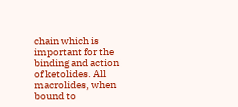chain which is important for the binding and action of ketolides. All macrolides, when bound to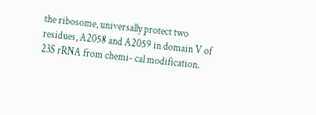the ribosome, universally protect two residues, A2058 and A2059 in domain V of 23S rRNA from chemi- cal modification.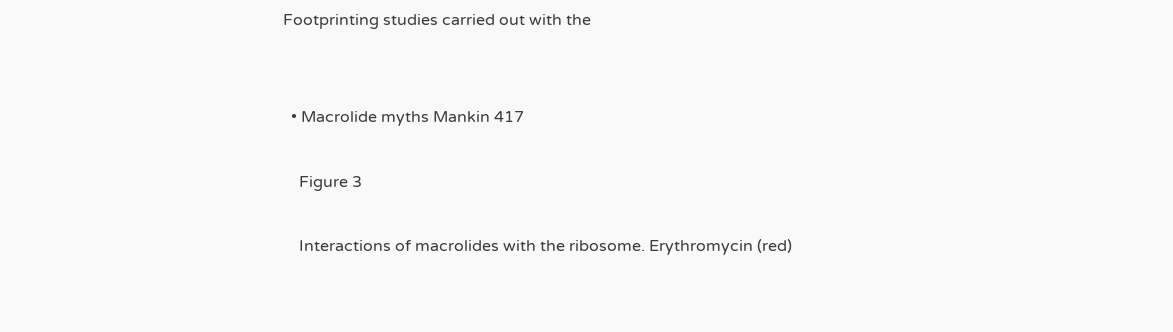Footprinting studies carried out with the


  • Macrolide myths Mankin 417

    Figure 3

    Interactions of macrolides with the ribosome. Erythromycin (red)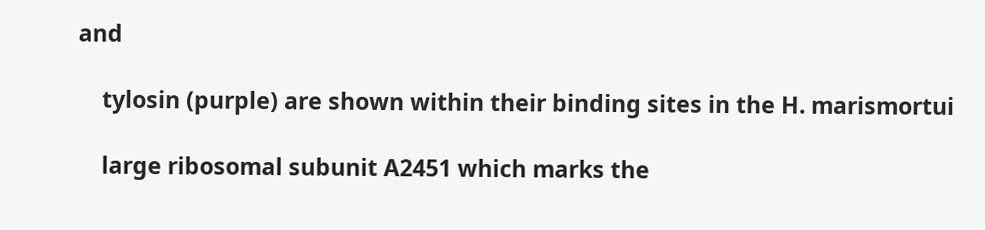and

    tylosin (purple) are shown within their binding sites in the H. marismortui

    large ribosomal subunit A2451 which marks the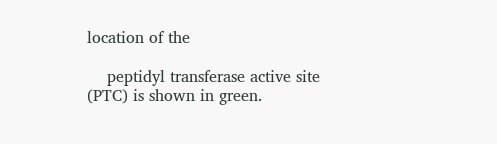location of the

    peptidyl transferase active site (PTC) is shown in green.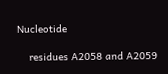Nucleotide

    residues A2058 and A2059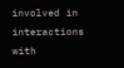involved in interactions with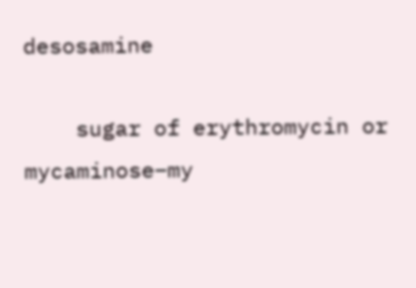desosamine

    sugar of erythromycin or mycaminose–my